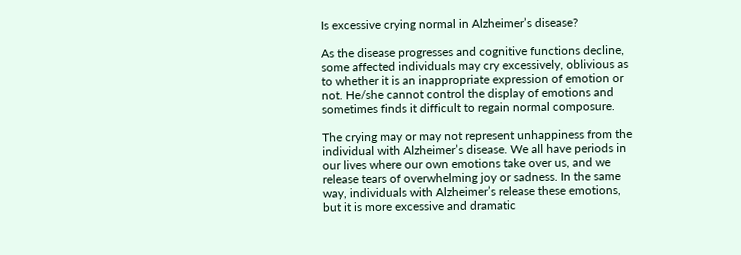Is excessive crying normal in Alzheimer’s disease?

As the disease progresses and cognitive functions decline, some affected individuals may cry excessively, oblivious as to whether it is an inappropriate expression of emotion or not. He/she cannot control the display of emotions and sometimes finds it difficult to regain normal composure.

The crying may or may not represent unhappiness from the individual with Alzheimer’s disease. We all have periods in our lives where our own emotions take over us, and we release tears of overwhelming joy or sadness. In the same way, individuals with Alzheimer’s release these emotions, but it is more excessive and dramatic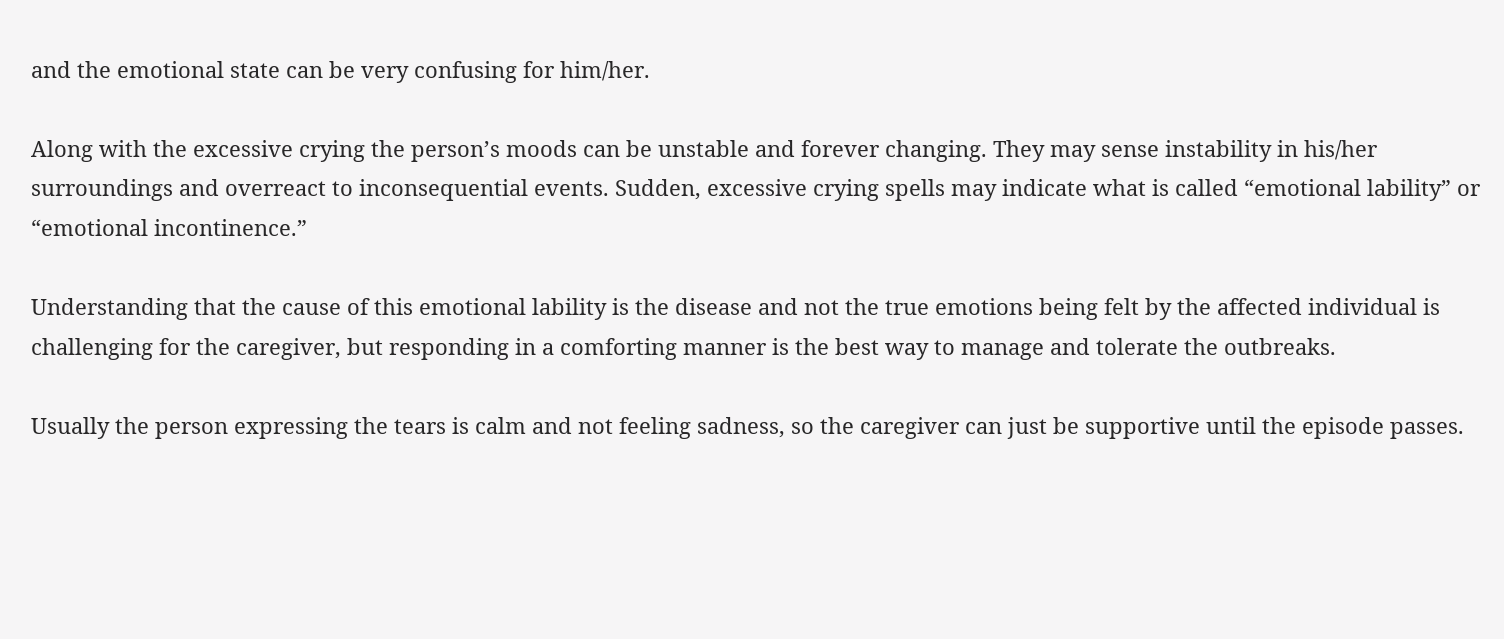and the emotional state can be very confusing for him/her.

Along with the excessive crying the person’s moods can be unstable and forever changing. They may sense instability in his/her surroundings and overreact to inconsequential events. Sudden, excessive crying spells may indicate what is called “emotional lability” or “emotional incontinence.”

Understanding that the cause of this emotional lability is the disease and not the true emotions being felt by the affected individual is challenging for the caregiver, but responding in a comforting manner is the best way to manage and tolerate the outbreaks.

Usually the person expressing the tears is calm and not feeling sadness, so the caregiver can just be supportive until the episode passes.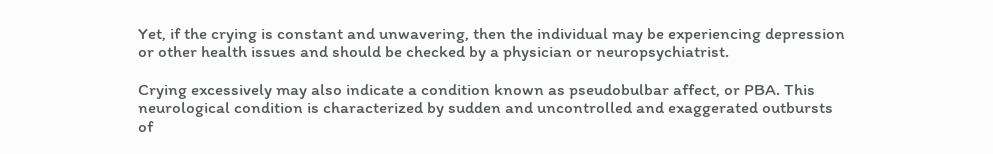Yet, if the crying is constant and unwavering, then the individual may be experiencing depression or other health issues and should be checked by a physician or neuropsychiatrist.

Crying excessively may also indicate a condition known as pseudobulbar affect, or PBA. This neurological condition is characterized by sudden and uncontrolled and exaggerated outbursts of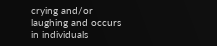crying and/or laughing and occurs in individuals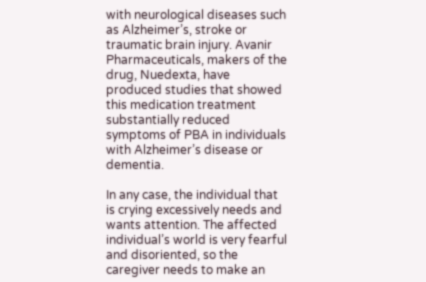with neurological diseases such as Alzheimer’s, stroke or traumatic brain injury. Avanir Pharmaceuticals, makers of the drug, Nuedexta, have produced studies that showed this medication treatment substantially reduced symptoms of PBA in individuals with Alzheimer’s disease or dementia.

In any case, the individual that is crying excessively needs and wants attention. The affected individual’s world is very fearful and disoriented, so the caregiver needs to make an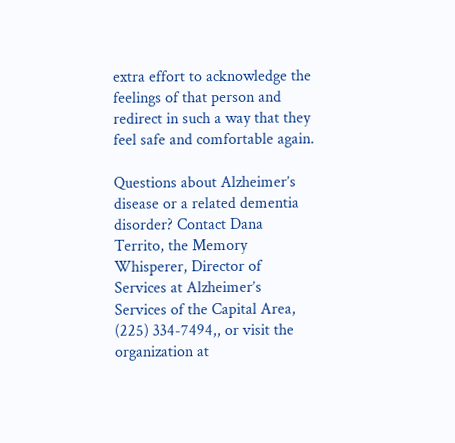extra effort to acknowledge the feelings of that person and redirect in such a way that they feel safe and comfortable again.

Questions about Alzheimer’s disease or a related dementia disorder? Contact Dana Territo, the Memory Whisperer, Director of Services at Alzheimer’s Services of the Capital Area, (225) 334-7494,, or visit the organization at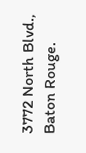3772 North Blvd., Baton Rouge.